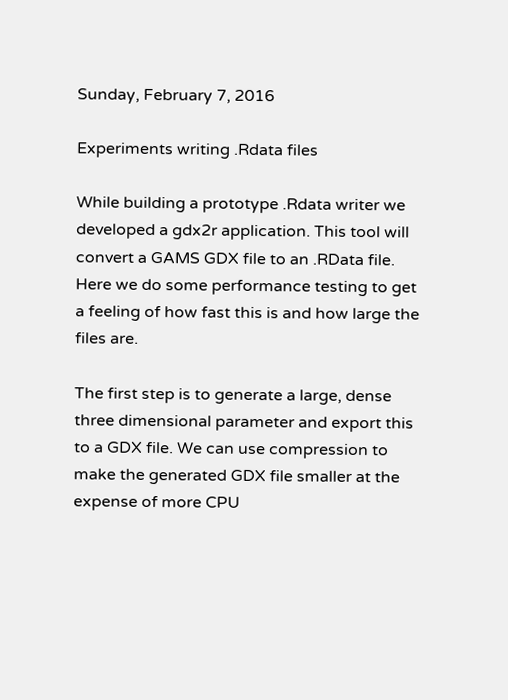Sunday, February 7, 2016

Experiments writing .Rdata files

While building a prototype .Rdata writer we developed a gdx2r application. This tool will convert a GAMS GDX file to an .RData file. Here we do some performance testing to get a feeling of how fast this is and how large the files are.

The first step is to generate a large, dense three dimensional parameter and export this to a GDX file. We can use compression to make the generated GDX file smaller at the expense of more CPU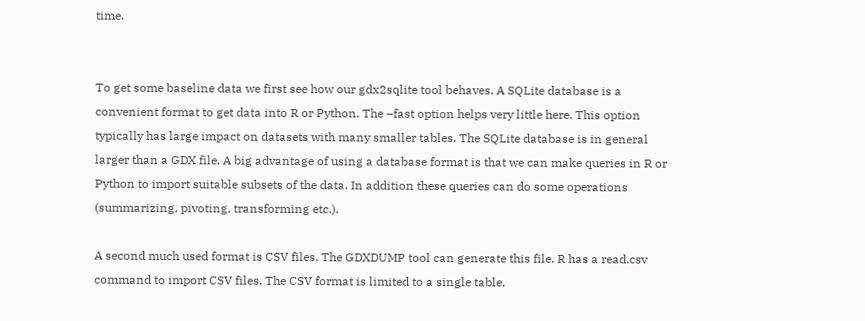time.


To get some baseline data we first see how our gdx2sqlite tool behaves. A SQLite database is a convenient format to get data into R or Python. The –fast option helps very little here. This option typically has large impact on datasets with many smaller tables. The SQLite database is in general larger than a GDX file. A big advantage of using a database format is that we can make queries in R or Python to import suitable subsets of the data. In addition these queries can do some operations (summarizing, pivoting, transforming etc.).

A second much used format is CSV files. The GDXDUMP tool can generate this file. R has a read.csv command to import CSV files. The CSV format is limited to a single table.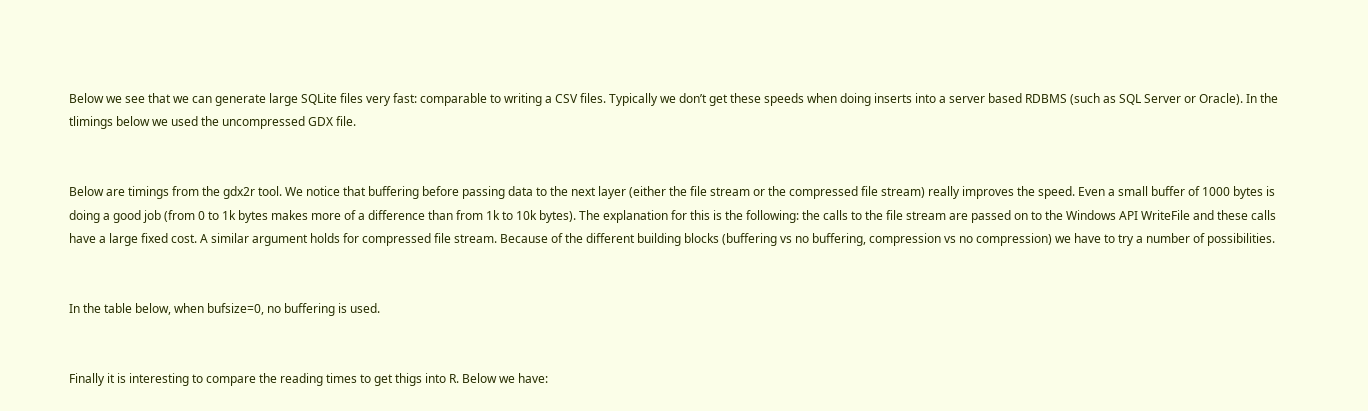Below we see that we can generate large SQLite files very fast: comparable to writing a CSV files. Typically we don’t get these speeds when doing inserts into a server based RDBMS (such as SQL Server or Oracle). In the tlimings below we used the uncompressed GDX file.


Below are timings from the gdx2r tool. We notice that buffering before passing data to the next layer (either the file stream or the compressed file stream) really improves the speed. Even a small buffer of 1000 bytes is doing a good job (from 0 to 1k bytes makes more of a difference than from 1k to 10k bytes). The explanation for this is the following: the calls to the file stream are passed on to the Windows API WriteFile and these calls have a large fixed cost. A similar argument holds for compressed file stream. Because of the different building blocks (buffering vs no buffering, compression vs no compression) we have to try a number of possibilities.


In the table below, when bufsize=0, no buffering is used.


Finally it is interesting to compare the reading times to get thigs into R. Below we have: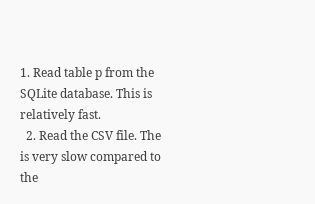1. Read table p from the SQLite database. This is relatively fast.
  2. Read the CSV file. The is very slow compared to the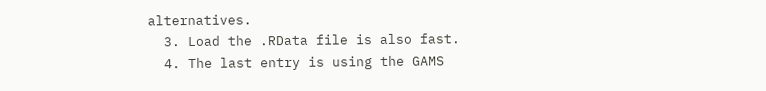alternatives.
  3. Load the .RData file is also fast.
  4. The last entry is using the GAMS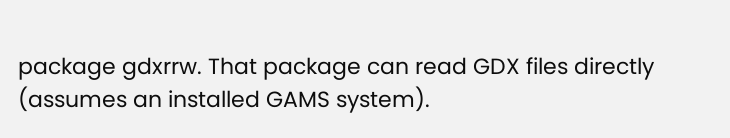package gdxrrw. That package can read GDX files directly (assumes an installed GAMS system).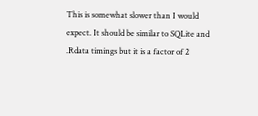This is somewhat slower than I would expect. It should be similar to SQLite and .Rdata timings but it is a factor of 2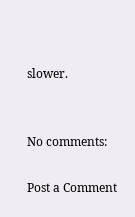slower.


No comments:

Post a Comment